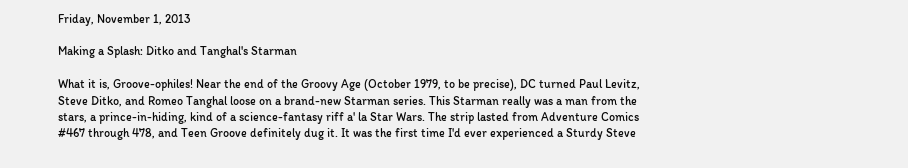Friday, November 1, 2013

Making a Splash: Ditko and Tanghal's Starman

What it is, Groove-ophiles! Near the end of the Groovy Age (October 1979, to be precise), DC turned Paul Levitz, Steve Ditko, and Romeo Tanghal loose on a brand-new Starman series. This Starman really was a man from the stars, a prince-in-hiding, kind of a science-fantasy riff a' la Star Wars. The strip lasted from Adventure Comics #467 through 478, and Teen Groove definitely dug it. It was the first time I'd ever experienced a Sturdy Steve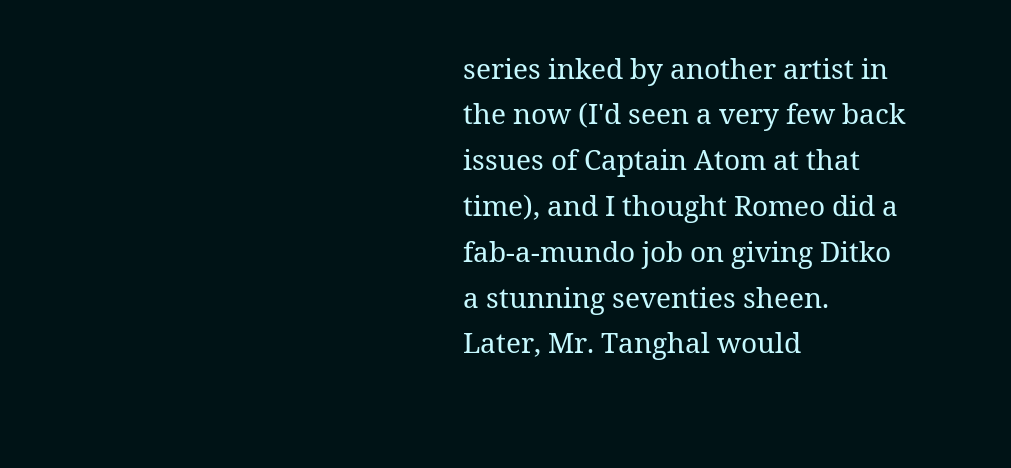series inked by another artist in the now (I'd seen a very few back issues of Captain Atom at that time), and I thought Romeo did a fab-a-mundo job on giving Ditko a stunning seventies sheen. Later, Mr. Tanghal would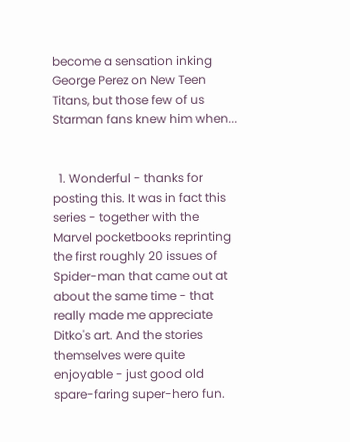become a sensation inking George Perez on New Teen Titans, but those few of us Starman fans knew him when...


  1. Wonderful - thanks for posting this. It was in fact this series - together with the Marvel pocketbooks reprinting the first roughly 20 issues of Spider-man that came out at about the same time - that really made me appreciate Ditko's art. And the stories themselves were quite enjoyable - just good old spare-faring super-hero fun.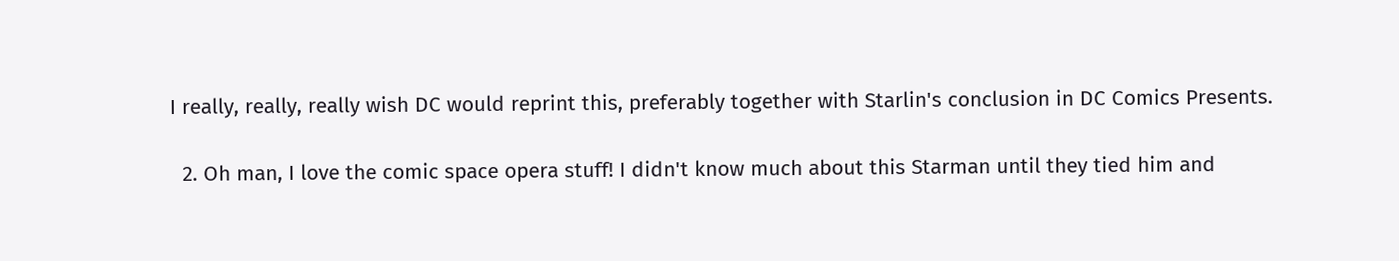I really, really, really wish DC would reprint this, preferably together with Starlin's conclusion in DC Comics Presents.

  2. Oh man, I love the comic space opera stuff! I didn't know much about this Starman until they tied him and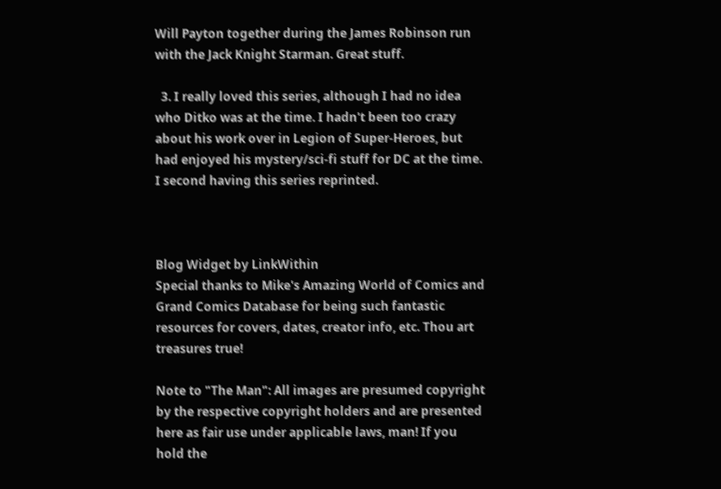Will Payton together during the James Robinson run with the Jack Knight Starman. Great stuff.

  3. I really loved this series, although I had no idea who Ditko was at the time. I hadn't been too crazy about his work over in Legion of Super-Heroes, but had enjoyed his mystery/sci-fi stuff for DC at the time. I second having this series reprinted.



Blog Widget by LinkWithin
Special thanks to Mike's Amazing World of Comics and Grand Comics Database for being such fantastic resources for covers, dates, creator info, etc. Thou art treasures true!

Note to "The Man": All images are presumed copyright by the respective copyright holders and are presented here as fair use under applicable laws, man! If you hold the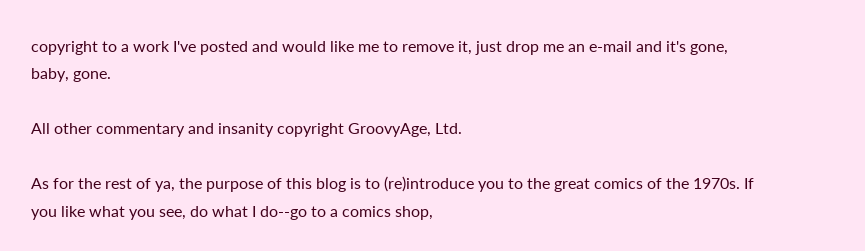copyright to a work I've posted and would like me to remove it, just drop me an e-mail and it's gone, baby, gone.

All other commentary and insanity copyright GroovyAge, Ltd.

As for the rest of ya, the purpose of this blog is to (re)introduce you to the great comics of the 1970s. If you like what you see, do what I do--go to a comics shop,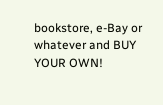bookstore, e-Bay or whatever and BUY YOUR OWN!